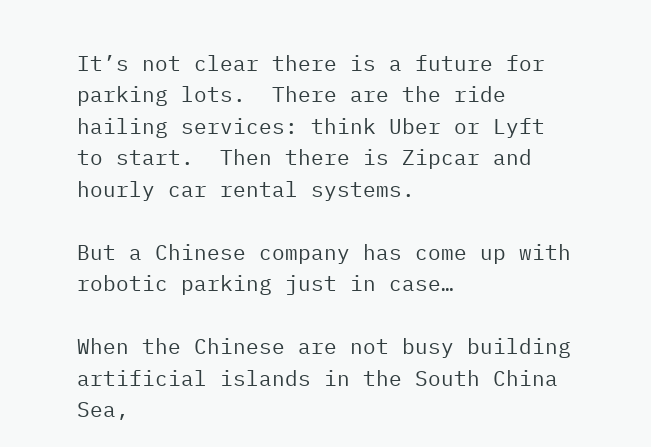It’s not clear there is a future for parking lots.  There are the ride hailing services: think Uber or Lyft to start.  Then there is Zipcar and hourly car rental systems.

But a Chinese company has come up with robotic parking just in case…

When the Chinese are not busy building artificial islands in the South China Sea,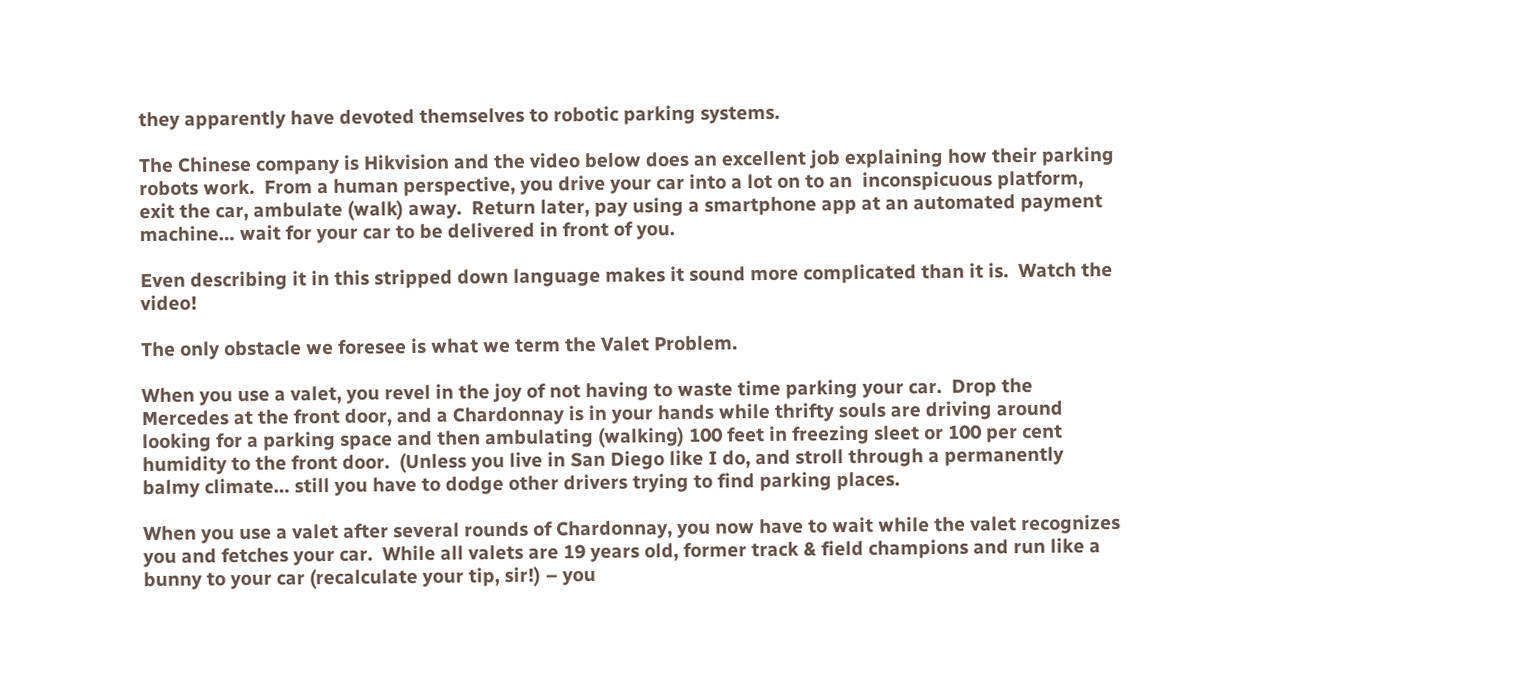they apparently have devoted themselves to robotic parking systems.

The Chinese company is Hikvision and the video below does an excellent job explaining how their parking robots work.  From a human perspective, you drive your car into a lot on to an  inconspicuous platform, exit the car, ambulate (walk) away.  Return later, pay using a smartphone app at an automated payment machine… wait for your car to be delivered in front of you.

Even describing it in this stripped down language makes it sound more complicated than it is.  Watch the video!

The only obstacle we foresee is what we term the Valet Problem.

When you use a valet, you revel in the joy of not having to waste time parking your car.  Drop the Mercedes at the front door, and a Chardonnay is in your hands while thrifty souls are driving around looking for a parking space and then ambulating (walking) 100 feet in freezing sleet or 100 per cent humidity to the front door.  (Unless you live in San Diego like I do, and stroll through a permanently balmy climate… still you have to dodge other drivers trying to find parking places.

When you use a valet after several rounds of Chardonnay, you now have to wait while the valet recognizes you and fetches your car.  While all valets are 19 years old, former track & field champions and run like a bunny to your car (recalculate your tip, sir!) – you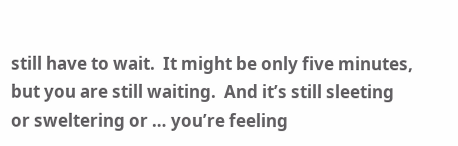still have to wait.  It might be only five minutes, but you are still waiting.  And it’s still sleeting or sweltering or … you’re feeling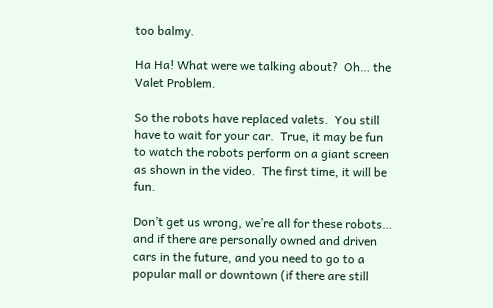too balmy.

Ha Ha! What were we talking about?  Oh… the Valet Problem.

So the robots have replaced valets.  You still have to wait for your car.  True, it may be fun to watch the robots perform on a giant screen as shown in the video.  The first time, it will be fun.

Don’t get us wrong, we’re all for these robots… and if there are personally owned and driven cars in the future, and you need to go to a popular mall or downtown (if there are still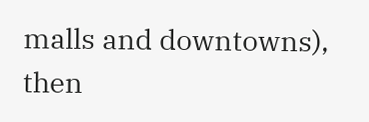malls and downtowns), then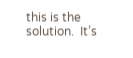this is the solution.  It’s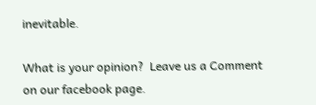inevitable.

What is your opinion?  Leave us a Comment on our facebook page.